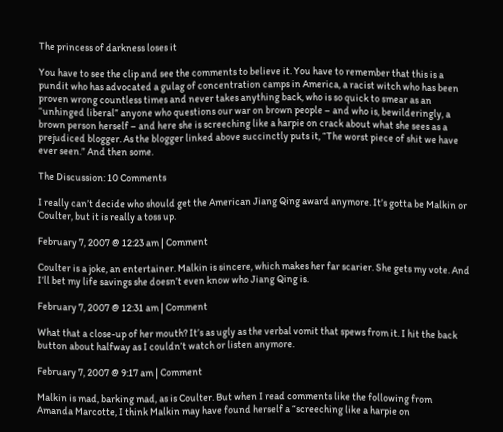The princess of darkness loses it

You have to see the clip and see the comments to believe it. You have to remember that this is a pundit who has advocated a gulag of concentration camps in America, a racist witch who has been proven wrong countless times and never takes anything back, who is so quick to smear as an “unhinged liberal” anyone who questions our war on brown people – and who is, bewilderingly, a brown person herself – and here she is screeching like a harpie on crack about what she sees as a prejudiced blogger. As the blogger linked above succinctly puts it, “The worst piece of shit we have ever seen.” And then some.

The Discussion: 10 Comments

I really can’t decide who should get the American Jiang Qing award anymore. It’s gotta be Malkin or Coulter, but it is really a toss up.

February 7, 2007 @ 12:23 am | Comment

Coulter is a joke, an entertainer. Malkin is sincere, which makes her far scarier. She gets my vote. And I’ll bet my life savings she doesn’t even know who Jiang Qing is.

February 7, 2007 @ 12:31 am | Comment

What that a close-up of her mouth? It’s as ugly as the verbal vomit that spews from it. I hit the back button about halfway as I couldn’t watch or listen anymore.

February 7, 2007 @ 9:17 am | Comment

Malkin is mad, barking mad, as is Coulter. But when I read comments like the following from Amanda Marcotte, I think Malkin may have found herself a “screeching like a harpie on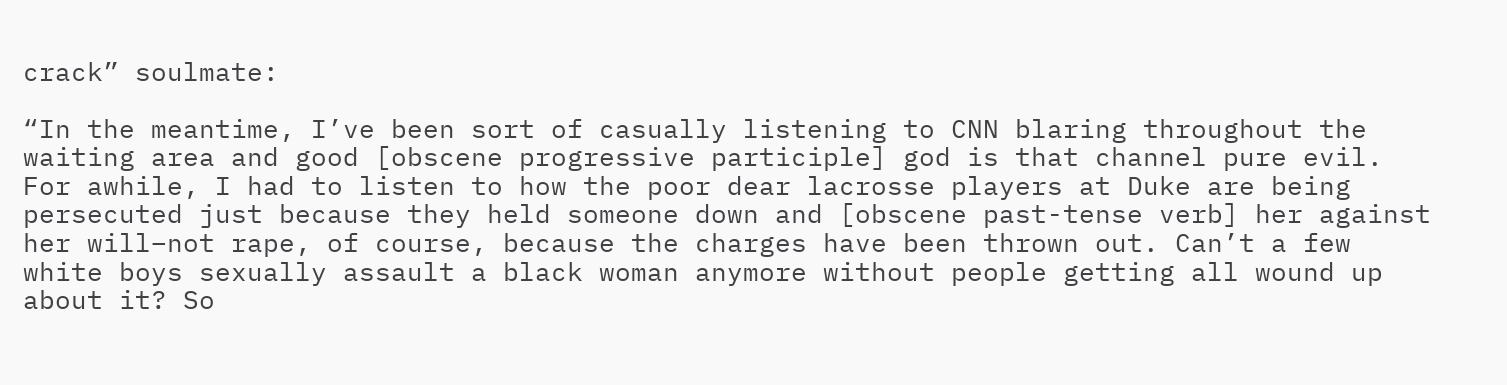crack” soulmate:

“In the meantime, I’ve been sort of casually listening to CNN blaring throughout the waiting area and good [obscene progressive participle] god is that channel pure evil. For awhile, I had to listen to how the poor dear lacrosse players at Duke are being persecuted just because they held someone down and [obscene past-tense verb] her against her will–not rape, of course, because the charges have been thrown out. Can’t a few white boys sexually assault a black woman anymore without people getting all wound up about it? So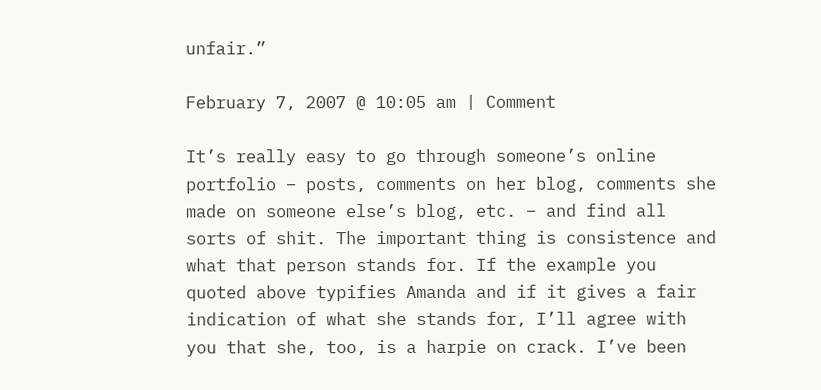unfair.”

February 7, 2007 @ 10:05 am | Comment

It’s really easy to go through someone’s online portfolio – posts, comments on her blog, comments she made on someone else’s blog, etc. – and find all sorts of shit. The important thing is consistence and what that person stands for. If the example you quoted above typifies Amanda and if it gives a fair indication of what she stands for, I’ll agree with you that she, too, is a harpie on crack. I’ve been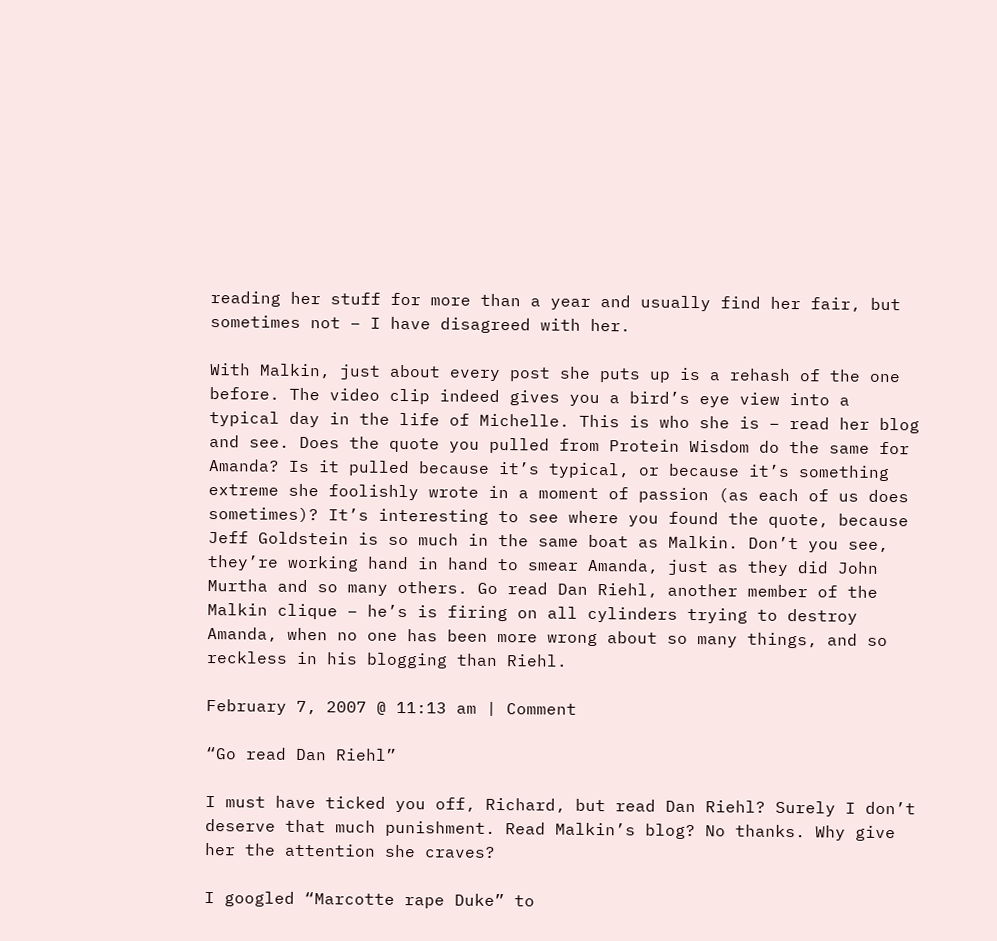reading her stuff for more than a year and usually find her fair, but sometimes not – I have disagreed with her.

With Malkin, just about every post she puts up is a rehash of the one before. The video clip indeed gives you a bird’s eye view into a typical day in the life of Michelle. This is who she is – read her blog and see. Does the quote you pulled from Protein Wisdom do the same for Amanda? Is it pulled because it’s typical, or because it’s something extreme she foolishly wrote in a moment of passion (as each of us does sometimes)? It’s interesting to see where you found the quote, because Jeff Goldstein is so much in the same boat as Malkin. Don’t you see, they’re working hand in hand to smear Amanda, just as they did John Murtha and so many others. Go read Dan Riehl, another member of the Malkin clique – he’s is firing on all cylinders trying to destroy Amanda, when no one has been more wrong about so many things, and so reckless in his blogging than Riehl.

February 7, 2007 @ 11:13 am | Comment

“Go read Dan Riehl”

I must have ticked you off, Richard, but read Dan Riehl? Surely I don’t deserve that much punishment. Read Malkin’s blog? No thanks. Why give her the attention she craves?

I googled “Marcotte rape Duke” to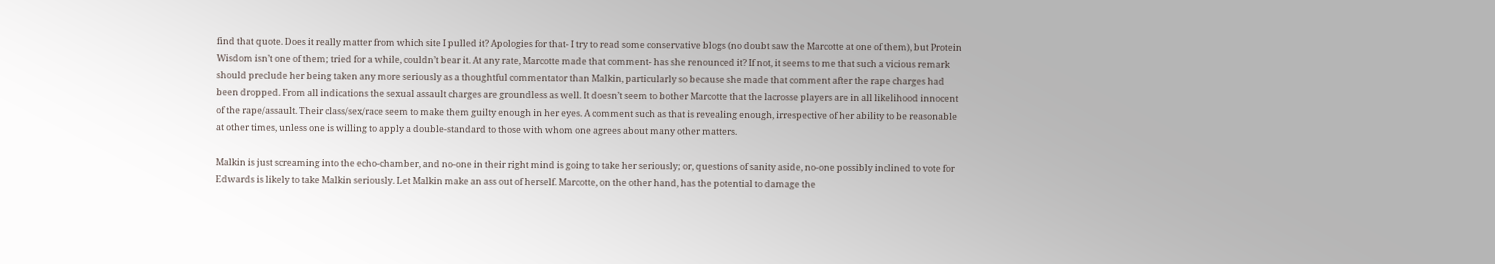find that quote. Does it really matter from which site I pulled it? Apologies for that- I try to read some conservative blogs (no doubt saw the Marcotte at one of them), but Protein Wisdom isn’t one of them; tried for a while, couldn’t bear it. At any rate, Marcotte made that comment- has she renounced it? If not, it seems to me that such a vicious remark should preclude her being taken any more seriously as a thoughtful commentator than Malkin, particularly so because she made that comment after the rape charges had been dropped. From all indications the sexual assault charges are groundless as well. It doesn’t seem to bother Marcotte that the lacrosse players are in all likelihood innocent of the rape/assault. Their class/sex/race seem to make them guilty enough in her eyes. A comment such as that is revealing enough, irrespective of her ability to be reasonable at other times, unless one is willing to apply a double-standard to those with whom one agrees about many other matters.

Malkin is just screaming into the echo-chamber, and no-one in their right mind is going to take her seriously; or, questions of sanity aside, no-one possibly inclined to vote for Edwards is likely to take Malkin seriously. Let Malkin make an ass out of herself. Marcotte, on the other hand, has the potential to damage the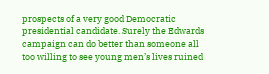prospects of a very good Democratic presidential candidate. Surely the Edwards campaign can do better than someone all too willing to see young men’s lives ruined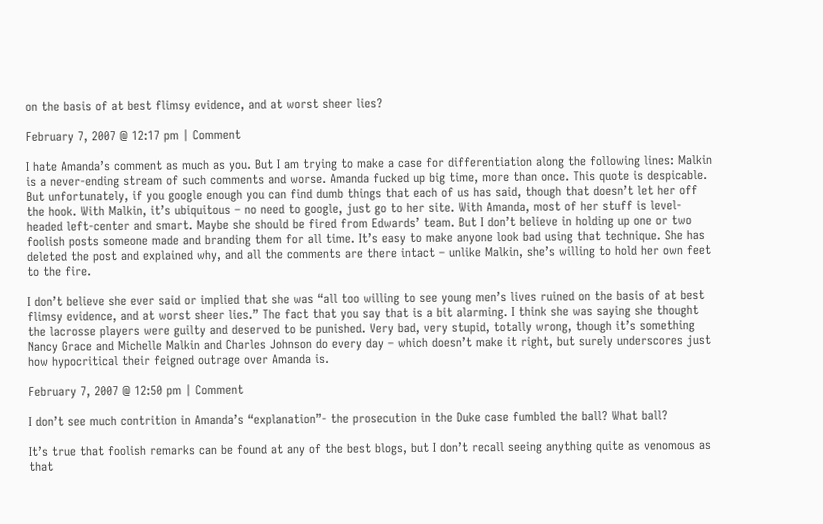on the basis of at best flimsy evidence, and at worst sheer lies?

February 7, 2007 @ 12:17 pm | Comment

I hate Amanda’s comment as much as you. But I am trying to make a case for differentiation along the following lines: Malkin is a never-ending stream of such comments and worse. Amanda fucked up big time, more than once. This quote is despicable. But unfortunately, if you google enough you can find dumb things that each of us has said, though that doesn’t let her off the hook. With Malkin, it’s ubiquitous – no need to google, just go to her site. With Amanda, most of her stuff is level-headed left-center and smart. Maybe she should be fired from Edwards’ team. But I don’t believe in holding up one or two foolish posts someone made and branding them for all time. It’s easy to make anyone look bad using that technique. She has deleted the post and explained why, and all the comments are there intact – unlike Malkin, she’s willing to hold her own feet to the fire.

I don’t believe she ever said or implied that she was “all too willing to see young men’s lives ruined on the basis of at best flimsy evidence, and at worst sheer lies.” The fact that you say that is a bit alarming. I think she was saying she thought the lacrosse players were guilty and deserved to be punished. Very bad, very stupid, totally wrong, though it’s something Nancy Grace and Michelle Malkin and Charles Johnson do every day – which doesn’t make it right, but surely underscores just how hypocritical their feigned outrage over Amanda is.

February 7, 2007 @ 12:50 pm | Comment

I don’t see much contrition in Amanda’s “explanation”- the prosecution in the Duke case fumbled the ball? What ball?

It’s true that foolish remarks can be found at any of the best blogs, but I don’t recall seeing anything quite as venomous as that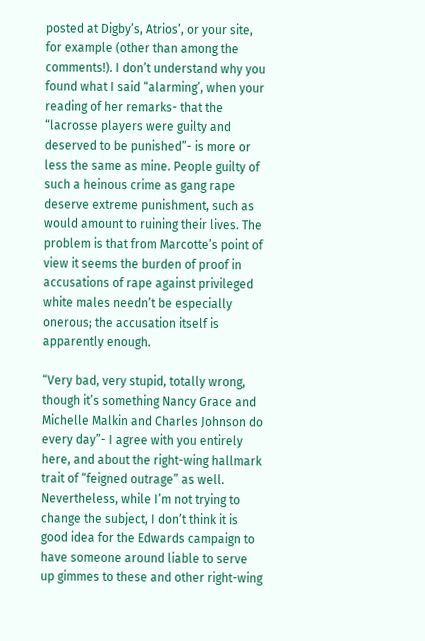posted at Digby’s, Atrios’, or your site, for example (other than among the comments!). I don’t understand why you found what I said “alarming’, when your reading of her remarks- that the “lacrosse players were guilty and deserved to be punished”- is more or less the same as mine. People guilty of such a heinous crime as gang rape deserve extreme punishment, such as would amount to ruining their lives. The problem is that from Marcotte’s point of view it seems the burden of proof in accusations of rape against privileged white males needn’t be especially onerous; the accusation itself is apparently enough.

“Very bad, very stupid, totally wrong, though it’s something Nancy Grace and Michelle Malkin and Charles Johnson do every day”- I agree with you entirely here, and about the right-wing hallmark trait of “feigned outrage” as well. Nevertheless, while I’m not trying to change the subject, I don’t think it is good idea for the Edwards campaign to have someone around liable to serve up gimmes to these and other right-wing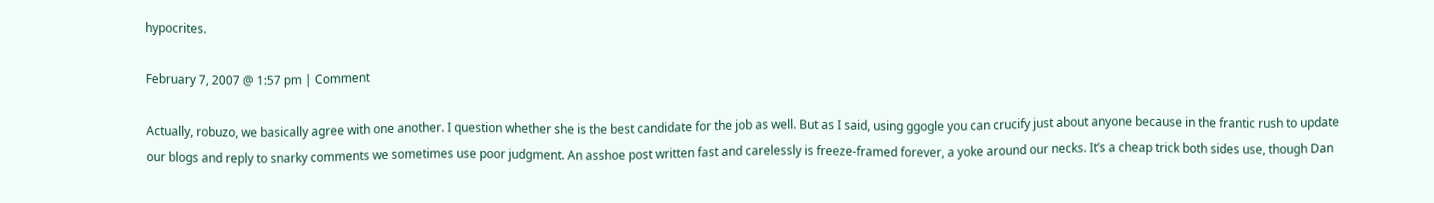hypocrites.

February 7, 2007 @ 1:57 pm | Comment

Actually, robuzo, we basically agree with one another. I question whether she is the best candidate for the job as well. But as I said, using ggogle you can crucify just about anyone because in the frantic rush to update our blogs and reply to snarky comments we sometimes use poor judgment. An asshoe post written fast and carelessly is freeze-framed forever, a yoke around our necks. It’s a cheap trick both sides use, though Dan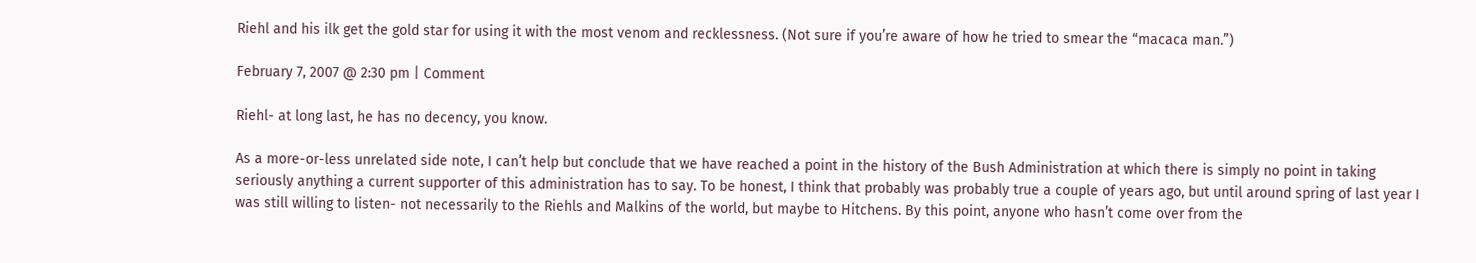Riehl and his ilk get the gold star for using it with the most venom and recklessness. (Not sure if you’re aware of how he tried to smear the “macaca man.”)

February 7, 2007 @ 2:30 pm | Comment

Riehl- at long last, he has no decency, you know.

As a more-or-less unrelated side note, I can’t help but conclude that we have reached a point in the history of the Bush Administration at which there is simply no point in taking seriously anything a current supporter of this administration has to say. To be honest, I think that probably was probably true a couple of years ago, but until around spring of last year I was still willing to listen- not necessarily to the Riehls and Malkins of the world, but maybe to Hitchens. By this point, anyone who hasn’t come over from the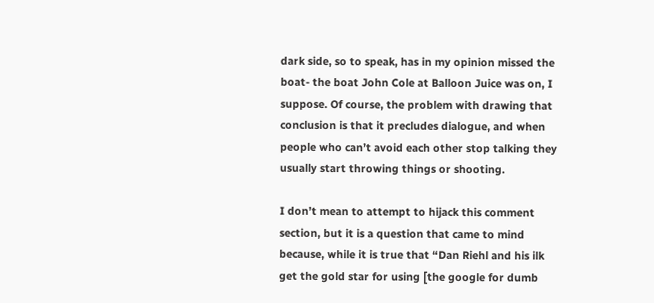dark side, so to speak, has in my opinion missed the boat- the boat John Cole at Balloon Juice was on, I suppose. Of course, the problem with drawing that conclusion is that it precludes dialogue, and when people who can’t avoid each other stop talking they usually start throwing things or shooting.

I don’t mean to attempt to hijack this comment section, but it is a question that came to mind because, while it is true that “Dan Riehl and his ilk get the gold star for using [the google for dumb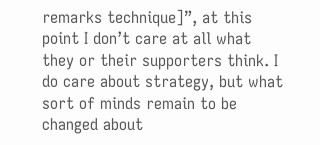remarks technique]”, at this point I don’t care at all what they or their supporters think. I do care about strategy, but what sort of minds remain to be changed about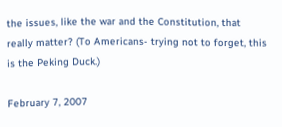the issues, like the war and the Constitution, that really matter? (To Americans- trying not to forget, this is the Peking Duck.)

February 7, 2007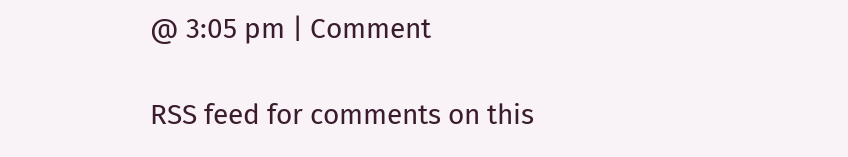@ 3:05 pm | Comment

RSS feed for comments on this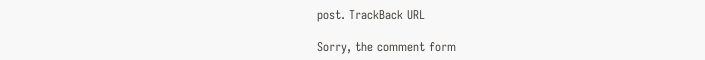post. TrackBack URL

Sorry, the comment form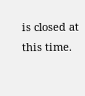is closed at this time.